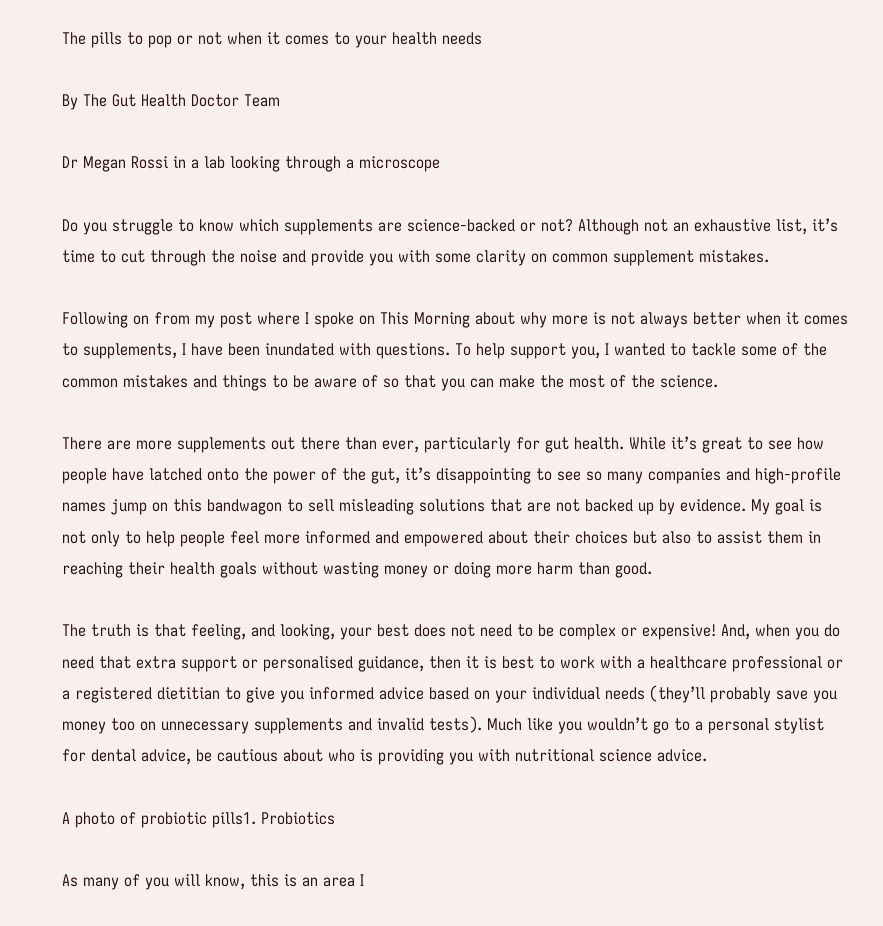The pills to pop or not when it comes to your health needs

By The Gut Health Doctor Team

Dr Megan Rossi in a lab looking through a microscope

Do you struggle to know which supplements are science-backed or not? Although not an exhaustive list, it’s time to cut through the noise and provide you with some clarity on common supplement mistakes.

Following on from my post where I spoke on This Morning about why more is not always better when it comes to supplements, I have been inundated with questions. To help support you, I wanted to tackle some of the common mistakes and things to be aware of so that you can make the most of the science.

There are more supplements out there than ever, particularly for gut health. While it’s great to see how people have latched onto the power of the gut, it’s disappointing to see so many companies and high-profile names jump on this bandwagon to sell misleading solutions that are not backed up by evidence. My goal is not only to help people feel more informed and empowered about their choices but also to assist them in reaching their health goals without wasting money or doing more harm than good.

The truth is that feeling, and looking, your best does not need to be complex or expensive! And, when you do need that extra support or personalised guidance, then it is best to work with a healthcare professional or a registered dietitian to give you informed advice based on your individual needs (they’ll probably save you money too on unnecessary supplements and invalid tests). Much like you wouldn’t go to a personal stylist for dental advice, be cautious about who is providing you with nutritional science advice.

A photo of probiotic pills1. Probiotics

As many of you will know, this is an area I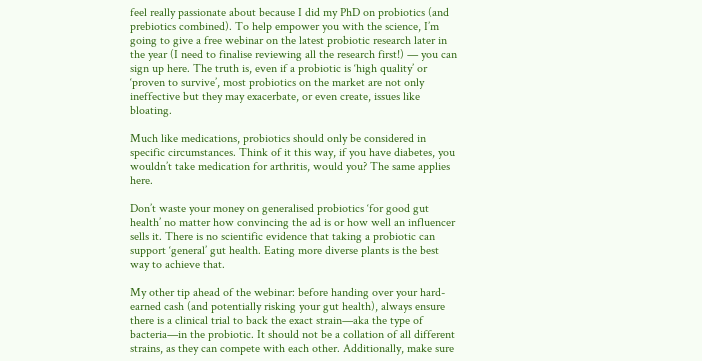feel really passionate about because I did my PhD on probiotics (and prebiotics combined). To help empower you with the science, I’m going to give a free webinar on the latest probiotic research later in the year (I need to finalise reviewing all the research first!) — you can sign up here. The truth is, even if a probiotic is ‘high quality’ or ‘proven to survive’, most probiotics on the market are not only ineffective but they may exacerbate, or even create, issues like bloating.

Much like medications, probiotics should only be considered in specific circumstances. Think of it this way, if you have diabetes, you wouldn’t take medication for arthritis, would you? The same applies here.

Don’t waste your money on generalised probiotics ‘for good gut health’ no matter how convincing the ad is or how well an influencer sells it. There is no scientific evidence that taking a probiotic can support ‘general’ gut health. Eating more diverse plants is the best way to achieve that.

My other tip ahead of the webinar: before handing over your hard-earned cash (and potentially risking your gut health), always ensure there is a clinical trial to back the exact strain—aka the type of bacteria—in the probiotic. It should not be a collation of all different strains, as they can compete with each other. Additionally, make sure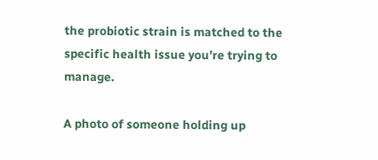the probiotic strain is matched to the specific health issue you’re trying to manage.

A photo of someone holding up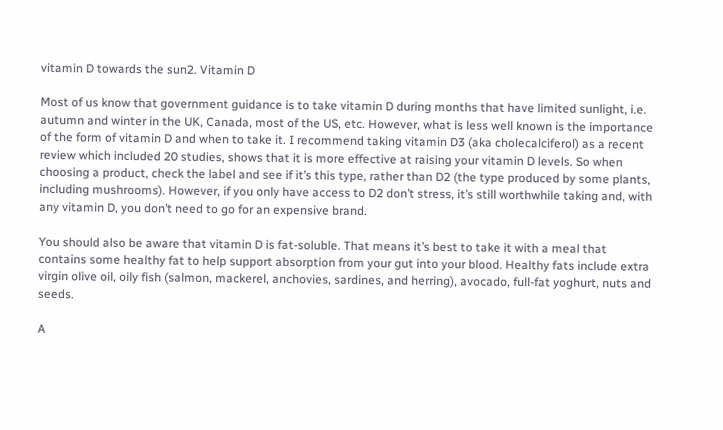vitamin D towards the sun2. Vitamin D

Most of us know that government guidance is to take vitamin D during months that have limited sunlight, i.e. autumn and winter in the UK, Canada, most of the US, etc. However, what is less well known is the importance of the form of vitamin D and when to take it. I recommend taking vitamin D3 (aka cholecalciferol) as a recent review which included 20 studies, shows that it is more effective at raising your vitamin D levels. So when choosing a product, check the label and see if it’s this type, rather than D2 (the type produced by some plants, including mushrooms). However, if you only have access to D2 don’t stress, it’s still worthwhile taking and, with any vitamin D, you don’t need to go for an expensive brand.

You should also be aware that vitamin D is fat-soluble. That means it’s best to take it with a meal that contains some healthy fat to help support absorption from your gut into your blood. Healthy fats include extra virgin olive oil, oily fish (salmon, mackerel, anchovies, sardines, and herring), avocado, full-fat yoghurt, nuts and seeds.

A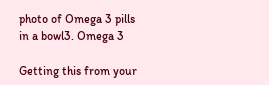photo of Omega 3 pills in a bowl3. Omega 3

Getting this from your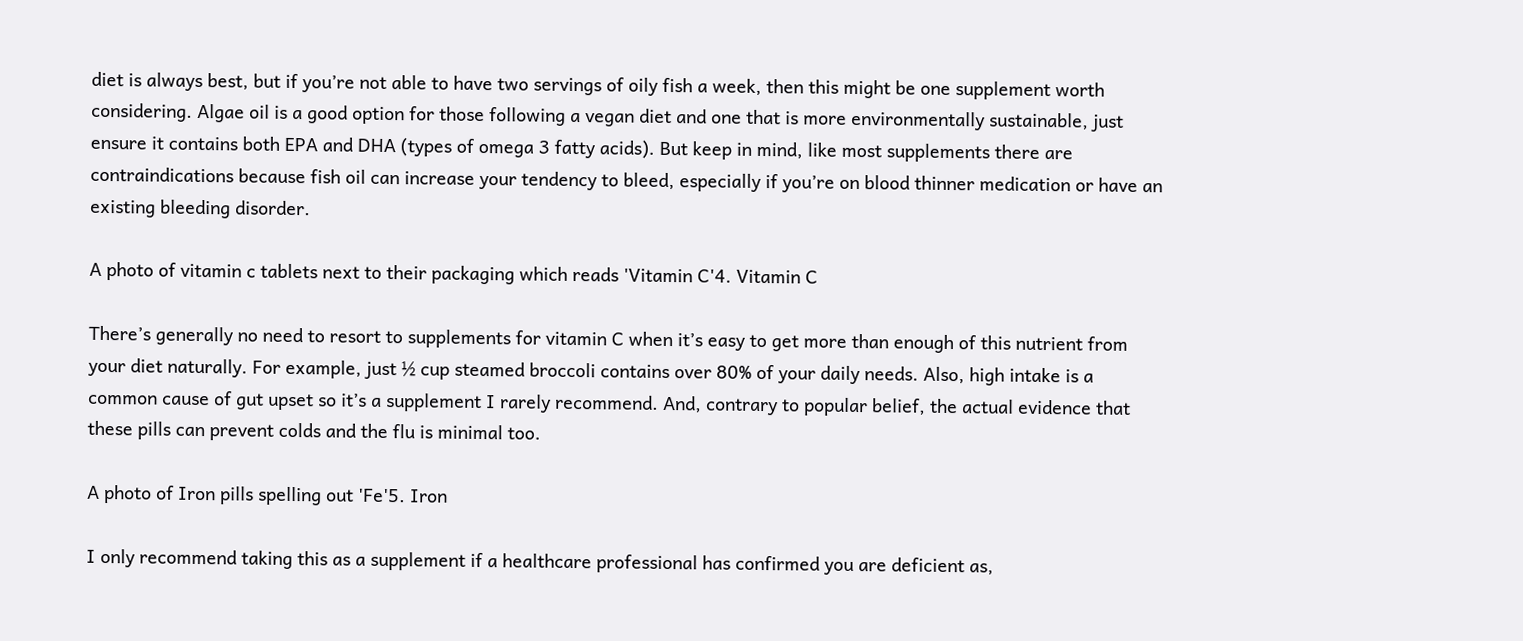diet is always best, but if you’re not able to have two servings of oily fish a week, then this might be one supplement worth considering. Algae oil is a good option for those following a vegan diet and one that is more environmentally sustainable, just ensure it contains both EPA and DHA (types of omega 3 fatty acids). But keep in mind, like most supplements there are contraindications because fish oil can increase your tendency to bleed, especially if you’re on blood thinner medication or have an existing bleeding disorder.

A photo of vitamin c tablets next to their packaging which reads 'Vitamin C'4. Vitamin C

There’s generally no need to resort to supplements for vitamin C when it’s easy to get more than enough of this nutrient from your diet naturally. For example, just ½ cup steamed broccoli contains over 80% of your daily needs. Also, high intake is a common cause of gut upset so it’s a supplement I rarely recommend. And, contrary to popular belief, the actual evidence that these pills can prevent colds and the flu is minimal too.

A photo of Iron pills spelling out 'Fe'5. Iron

I only recommend taking this as a supplement if a healthcare professional has confirmed you are deficient as,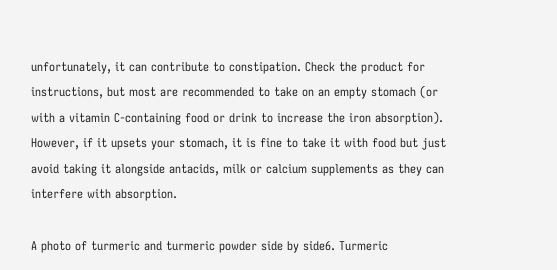unfortunately, it can contribute to constipation. Check the product for instructions, but most are recommended to take on an empty stomach (or with a vitamin C-containing food or drink to increase the iron absorption). However, if it upsets your stomach, it is fine to take it with food but just avoid taking it alongside antacids, milk or calcium supplements as they can interfere with absorption.

A photo of turmeric and turmeric powder side by side6. Turmeric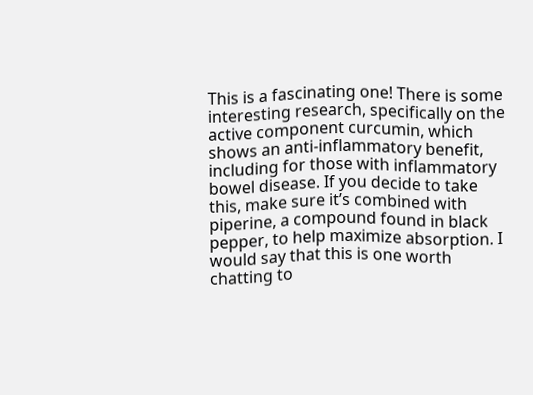This is a fascinating one! There is some interesting research, specifically on the active component curcumin, which shows an anti-inflammatory benefit, including for those with inflammatory bowel disease. If you decide to take this, make sure it’s combined with piperine, a compound found in black pepper, to help maximize absorption. I would say that this is one worth chatting to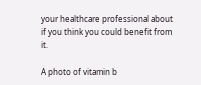your healthcare professional about if you think you could benefit from it.

A photo of vitamin b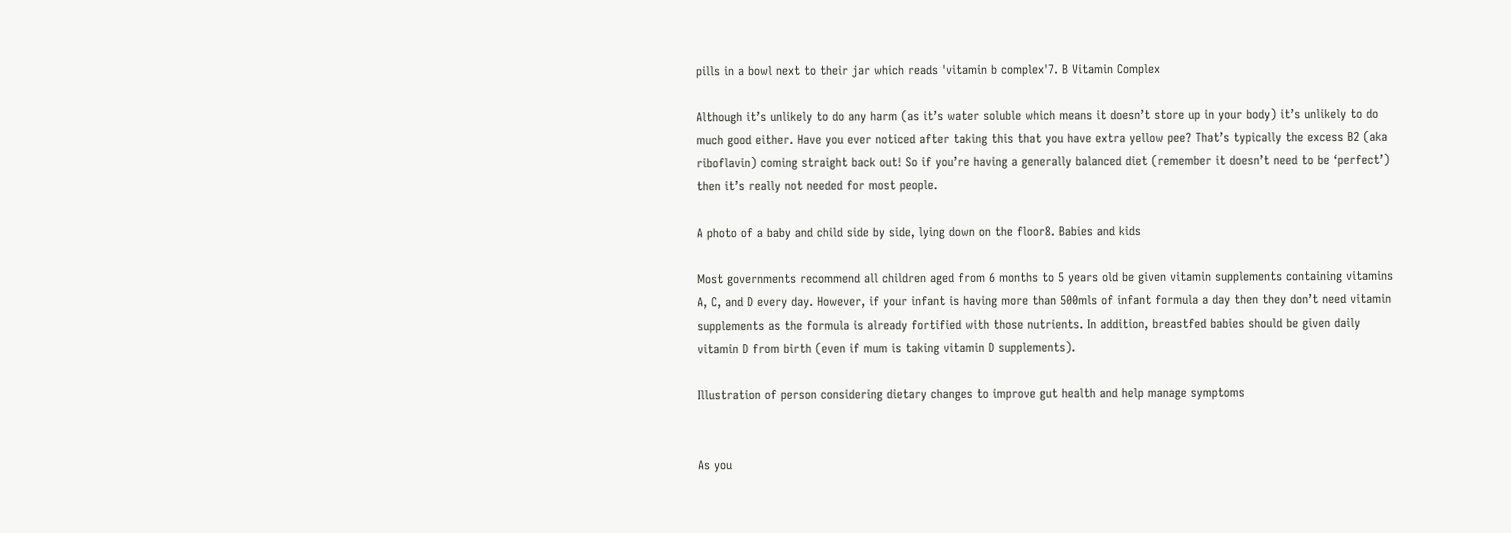pills in a bowl next to their jar which reads 'vitamin b complex'7. B Vitamin Complex

Although it’s unlikely to do any harm (as it’s water soluble which means it doesn’t store up in your body) it’s unlikely to do much good either. Have you ever noticed after taking this that you have extra yellow pee? That’s typically the excess B2 (aka riboflavin) coming straight back out! So if you’re having a generally balanced diet (remember it doesn’t need to be ‘perfect’) then it’s really not needed for most people.

A photo of a baby and child side by side, lying down on the floor8. Babies and kids

Most governments recommend all children aged from 6 months to 5 years old be given vitamin supplements containing vitamins A, C, and D every day. However, if your infant is having more than 500mls of infant formula a day then they don’t need vitamin supplements as the formula is already fortified with those nutrients. In addition, breastfed babies should be given daily vitamin D from birth (even if mum is taking vitamin D supplements).

Illustration of person considering dietary changes to improve gut health and help manage symptoms


As you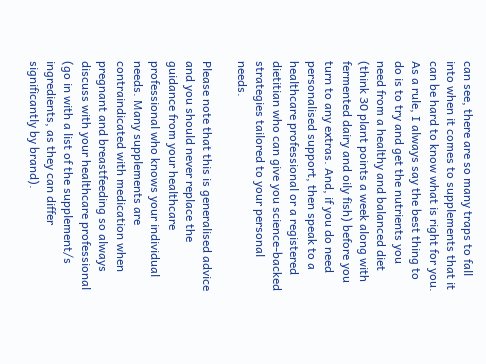can see, there are so many traps to fall into when it comes to supplements that it can be hard to know what is right for you. As a rule, I always say the best thing to do is to try and get the nutrients you need from a healthy and balanced diet (think 30 plant points a week along with fermented dairy and oily fish) before you turn to any extras. And, if you do need personalised support, then speak to a healthcare professional or a registered dietitian who can give you science-backed strategies tailored to your personal needs.

Please note that this is generalised advice and you should never replace the guidance from your healthcare professional who knows your individual needs. Many supplements are contraindicated with medication when pregnant and breastfeeding so always discuss with your healthcare professional (go in with a list of the supplement/s ingredients, as they can differ significantly by brand).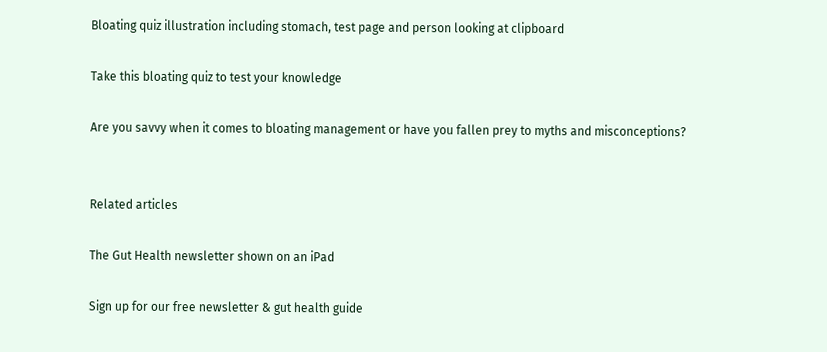Bloating quiz illustration including stomach, test page and person looking at clipboard

Take this bloating quiz to test your knowledge

Are you savvy when it comes to bloating management or have you fallen prey to myths and misconceptions?


Related articles

The Gut Health newsletter shown on an iPad

Sign up for our free newsletter & gut health guide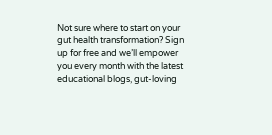Not sure where to start on your gut health transformation? Sign up for free and we’ll empower you every month with the latest educational blogs, gut-loving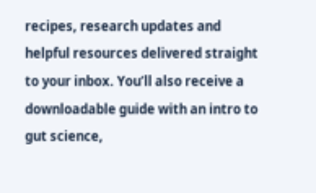recipes, research updates and helpful resources delivered straight to your inbox. You’ll also receive a downloadable guide with an intro to gut science,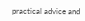practical advice and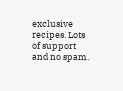exclusive recipes. Lots of support and no spam.